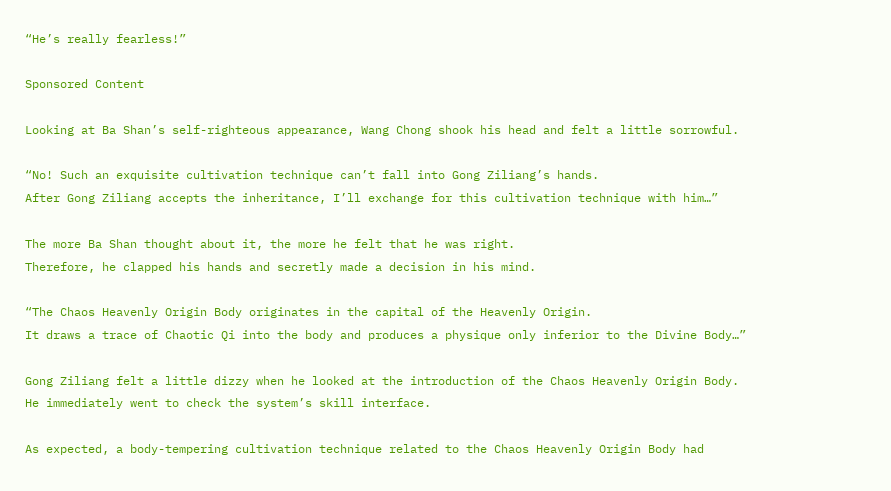“He’s really fearless!”

Sponsored Content

Looking at Ba Shan’s self-righteous appearance, Wang Chong shook his head and felt a little sorrowful.

“No! Such an exquisite cultivation technique can’t fall into Gong Ziliang’s hands.
After Gong Ziliang accepts the inheritance, I’ll exchange for this cultivation technique with him…”

The more Ba Shan thought about it, the more he felt that he was right.
Therefore, he clapped his hands and secretly made a decision in his mind.

“The Chaos Heavenly Origin Body originates in the capital of the Heavenly Origin.
It draws a trace of Chaotic Qi into the body and produces a physique only inferior to the Divine Body…”

Gong Ziliang felt a little dizzy when he looked at the introduction of the Chaos Heavenly Origin Body.
He immediately went to check the system’s skill interface.

As expected, a body-tempering cultivation technique related to the Chaos Heavenly Origin Body had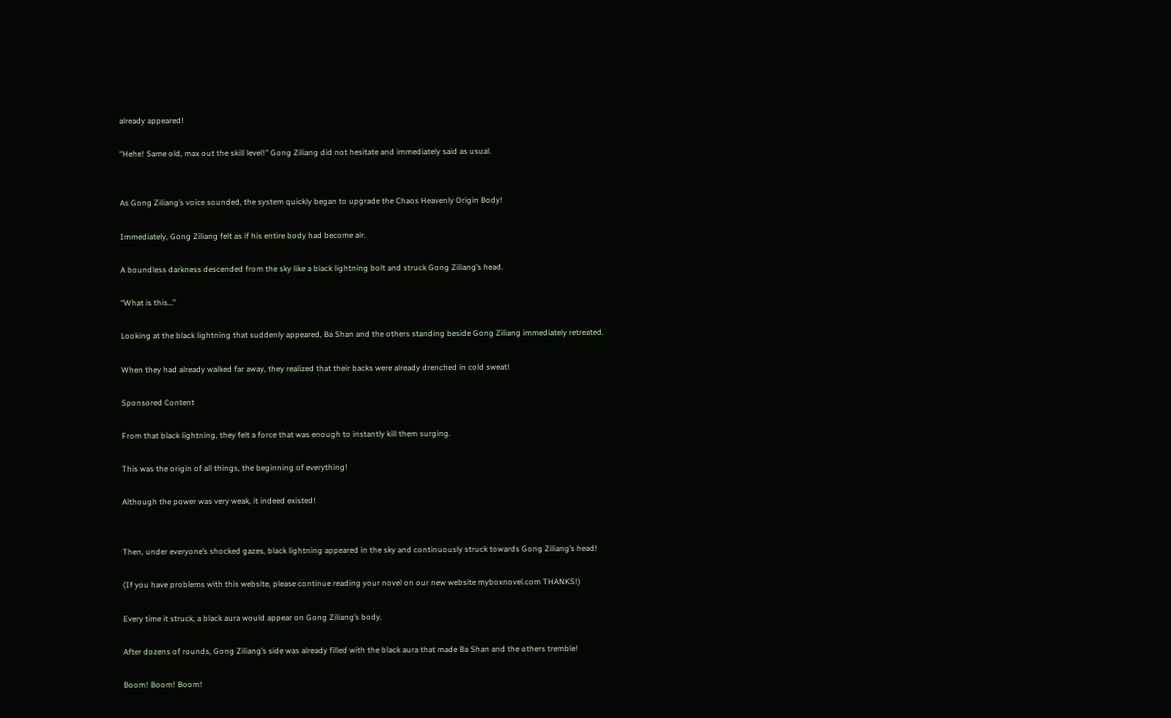already appeared!

“Hehe! Same old, max out the skill level!” Gong Ziliang did not hesitate and immediately said as usual.


As Gong Ziliang’s voice sounded, the system quickly began to upgrade the Chaos Heavenly Origin Body!

Immediately, Gong Ziliang felt as if his entire body had become air.

A boundless darkness descended from the sky like a black lightning bolt and struck Gong Ziliang’s head.

“What is this…”

Looking at the black lightning that suddenly appeared, Ba Shan and the others standing beside Gong Ziliang immediately retreated.

When they had already walked far away, they realized that their backs were already drenched in cold sweat!

Sponsored Content

From that black lightning, they felt a force that was enough to instantly kill them surging.

This was the origin of all things, the beginning of everything!

Although the power was very weak, it indeed existed!


Then, under everyone’s shocked gazes, black lightning appeared in the sky and continuously struck towards Gong Ziliang’s head!

(If you have problems with this website, please continue reading your novel on our new website myboxnovel.com THANKS!)

Every time it struck, a black aura would appear on Gong Ziliang’s body.

After dozens of rounds, Gong Ziliang’s side was already filled with the black aura that made Ba Shan and the others tremble!

Boom! Boom! Boom!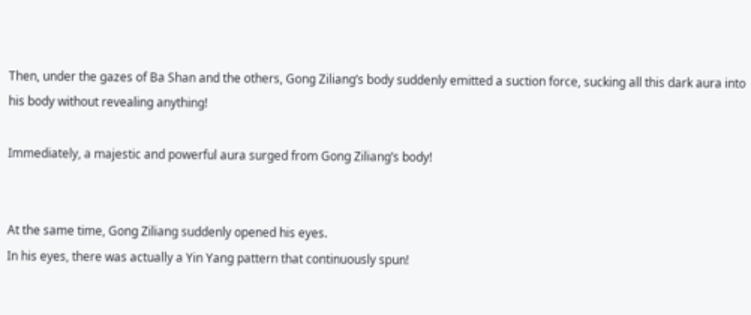Then, under the gazes of Ba Shan and the others, Gong Ziliang’s body suddenly emitted a suction force, sucking all this dark aura into his body without revealing anything!

Immediately, a majestic and powerful aura surged from Gong Ziliang’s body!


At the same time, Gong Ziliang suddenly opened his eyes.
In his eyes, there was actually a Yin Yang pattern that continuously spun!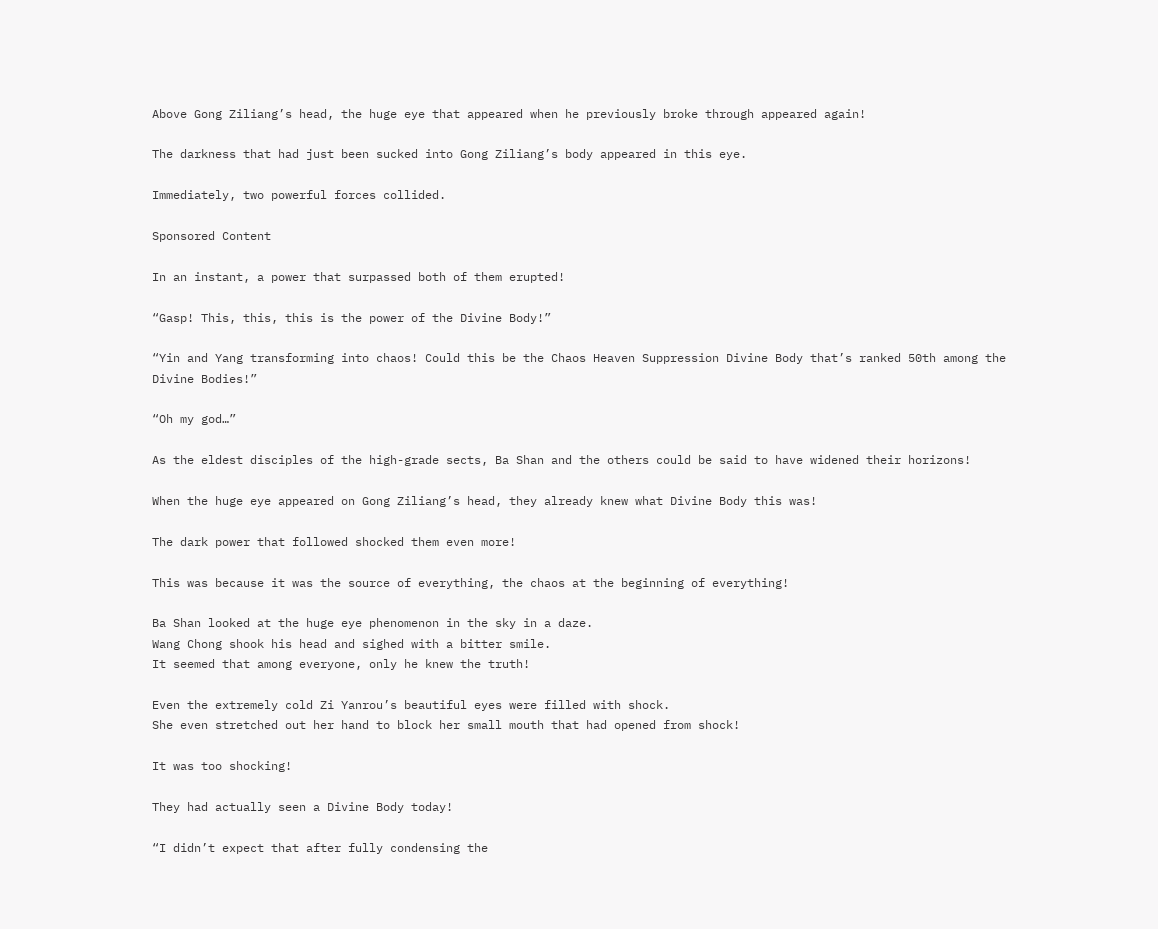Above Gong Ziliang’s head, the huge eye that appeared when he previously broke through appeared again!

The darkness that had just been sucked into Gong Ziliang’s body appeared in this eye.

Immediately, two powerful forces collided.

Sponsored Content

In an instant, a power that surpassed both of them erupted!

“Gasp! This, this, this is the power of the Divine Body!”

“Yin and Yang transforming into chaos! Could this be the Chaos Heaven Suppression Divine Body that’s ranked 50th among the Divine Bodies!”

“Oh my god…”

As the eldest disciples of the high-grade sects, Ba Shan and the others could be said to have widened their horizons!

When the huge eye appeared on Gong Ziliang’s head, they already knew what Divine Body this was!

The dark power that followed shocked them even more!

This was because it was the source of everything, the chaos at the beginning of everything!

Ba Shan looked at the huge eye phenomenon in the sky in a daze.
Wang Chong shook his head and sighed with a bitter smile.
It seemed that among everyone, only he knew the truth!

Even the extremely cold Zi Yanrou’s beautiful eyes were filled with shock.
She even stretched out her hand to block her small mouth that had opened from shock!

It was too shocking!

They had actually seen a Divine Body today!

“I didn’t expect that after fully condensing the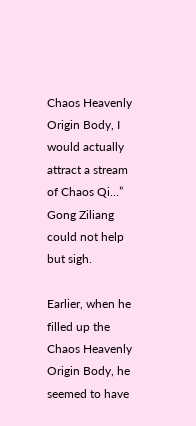Chaos Heavenly Origin Body, I would actually attract a stream of Chaos Qi…” Gong Ziliang could not help but sigh.

Earlier, when he filled up the Chaos Heavenly Origin Body, he seemed to have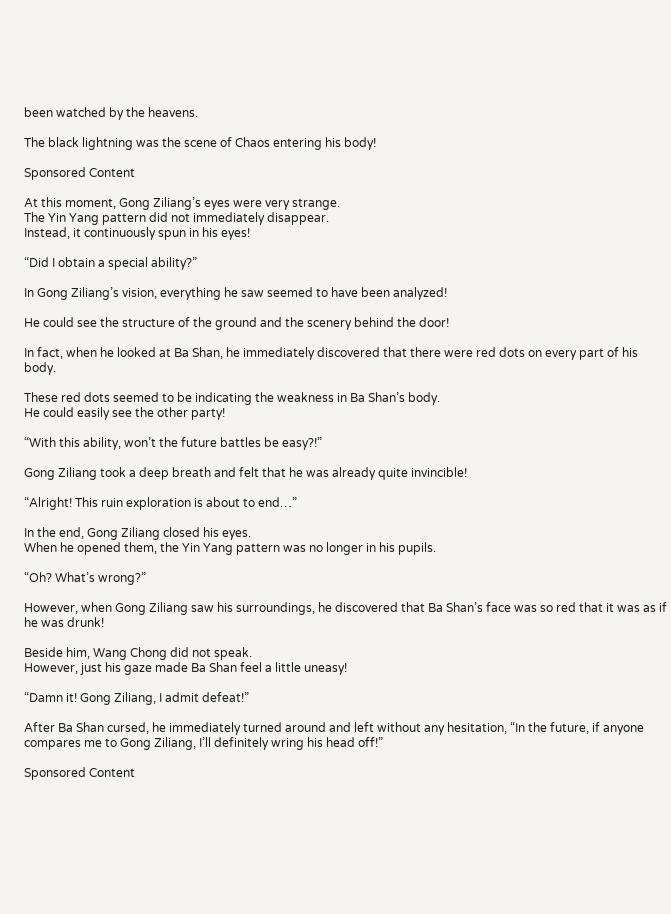been watched by the heavens.

The black lightning was the scene of Chaos entering his body!

Sponsored Content

At this moment, Gong Ziliang’s eyes were very strange.
The Yin Yang pattern did not immediately disappear.
Instead, it continuously spun in his eyes!

“Did I obtain a special ability?”

In Gong Ziliang’s vision, everything he saw seemed to have been analyzed!

He could see the structure of the ground and the scenery behind the door!

In fact, when he looked at Ba Shan, he immediately discovered that there were red dots on every part of his body.

These red dots seemed to be indicating the weakness in Ba Shan’s body.
He could easily see the other party!

“With this ability, won’t the future battles be easy?!”

Gong Ziliang took a deep breath and felt that he was already quite invincible!

“Alright! This ruin exploration is about to end…”

In the end, Gong Ziliang closed his eyes.
When he opened them, the Yin Yang pattern was no longer in his pupils.

“Oh? What’s wrong?”

However, when Gong Ziliang saw his surroundings, he discovered that Ba Shan’s face was so red that it was as if he was drunk!

Beside him, Wang Chong did not speak.
However, just his gaze made Ba Shan feel a little uneasy!

“Damn it! Gong Ziliang, I admit defeat!”

After Ba Shan cursed, he immediately turned around and left without any hesitation, “In the future, if anyone compares me to Gong Ziliang, I’ll definitely wring his head off!”

Sponsored Content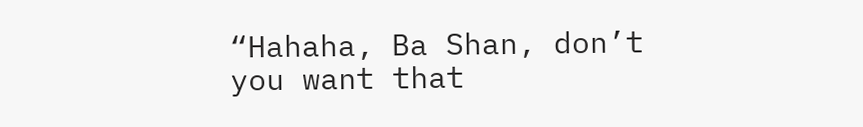“Hahaha, Ba Shan, don’t you want that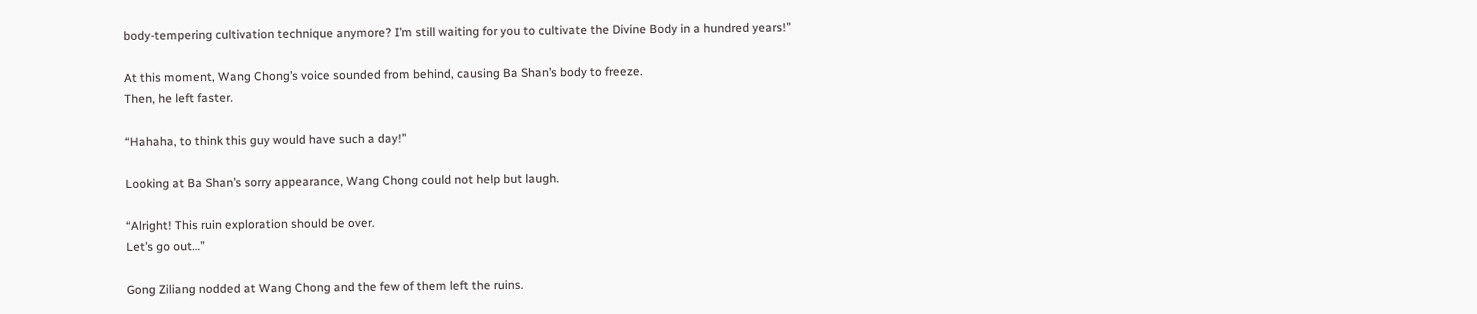body-tempering cultivation technique anymore? I’m still waiting for you to cultivate the Divine Body in a hundred years!”

At this moment, Wang Chong’s voice sounded from behind, causing Ba Shan’s body to freeze.
Then, he left faster.

“Hahaha, to think this guy would have such a day!”

Looking at Ba Shan’s sorry appearance, Wang Chong could not help but laugh.

“Alright! This ruin exploration should be over.
Let’s go out…”

Gong Ziliang nodded at Wang Chong and the few of them left the ruins.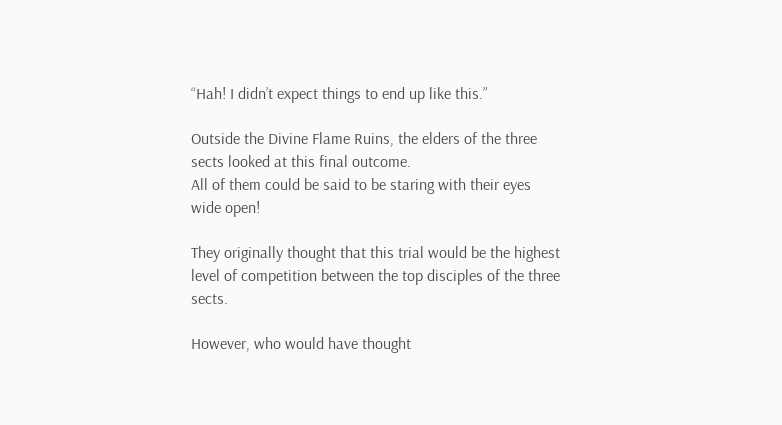“Hah! I didn’t expect things to end up like this.”

Outside the Divine Flame Ruins, the elders of the three sects looked at this final outcome.
All of them could be said to be staring with their eyes wide open!

They originally thought that this trial would be the highest level of competition between the top disciples of the three sects.

However, who would have thought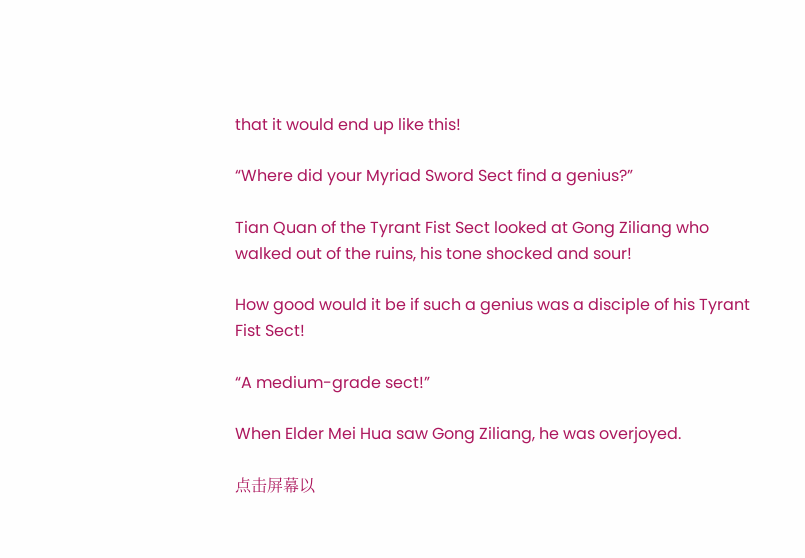that it would end up like this!

“Where did your Myriad Sword Sect find a genius?”

Tian Quan of the Tyrant Fist Sect looked at Gong Ziliang who walked out of the ruins, his tone shocked and sour!

How good would it be if such a genius was a disciple of his Tyrant Fist Sect!

“A medium-grade sect!”

When Elder Mei Hua saw Gong Ziliang, he was overjoyed.

点击屏幕以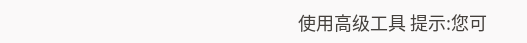使用高级工具 提示:您可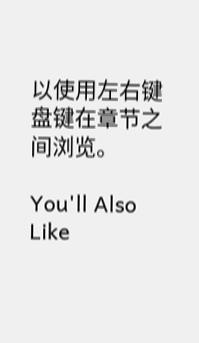以使用左右键盘键在章节之间浏览。

You'll Also Like